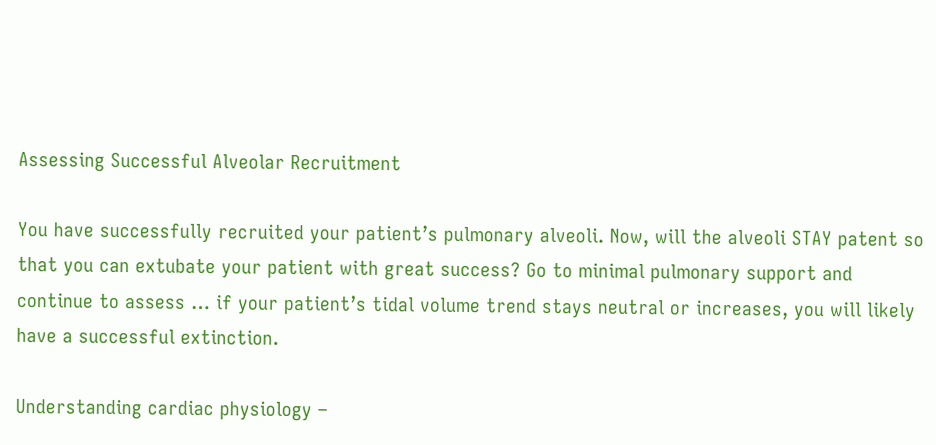Assessing Successful Alveolar Recruitment

You have successfully recruited your patient’s pulmonary alveoli. Now, will the alveoli STAY patent so that you can extubate your patient with great success? Go to minimal pulmonary support and continue to assess … if your patient’s tidal volume trend stays neutral or increases, you will likely have a successful extinction.

Understanding cardiac physiology –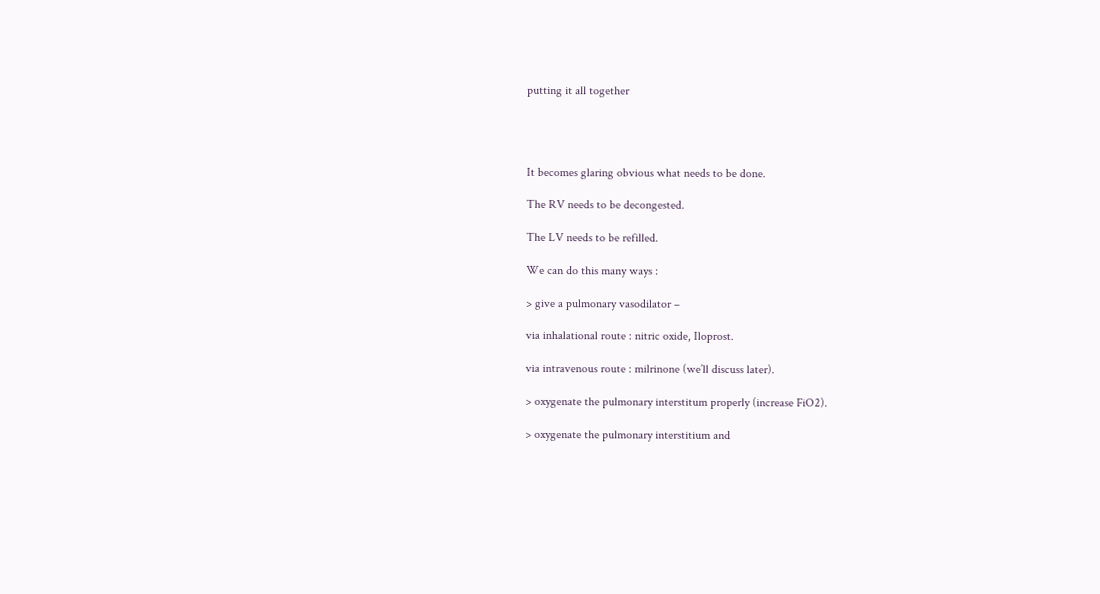putting it all together




It becomes glaring obvious what needs to be done.

The RV needs to be decongested.

The LV needs to be refilled.

We can do this many ways :

> give a pulmonary vasodilator –

via inhalational route : nitric oxide, Iloprost.

via intravenous route : milrinone (we’ll discuss later).

> oxygenate the pulmonary interstitum properly (increase FiO2).

> oxygenate the pulmonary interstitium and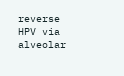reverse HPV via alveolar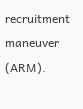recruitment maneuver (ARM).